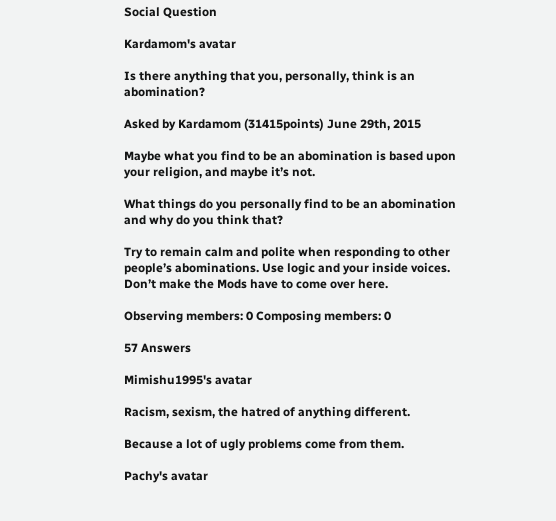Social Question

Kardamom's avatar

Is there anything that you, personally, think is an abomination?

Asked by Kardamom (31415points) June 29th, 2015

Maybe what you find to be an abomination is based upon your religion, and maybe it’s not.

What things do you personally find to be an abomination and why do you think that?

Try to remain calm and polite when responding to other people’s abominations. Use logic and your inside voices. Don’t make the Mods have to come over here.

Observing members: 0 Composing members: 0

57 Answers

Mimishu1995's avatar

Racism, sexism, the hatred of anything different.

Because a lot of ugly problems come from them.

Pachy's avatar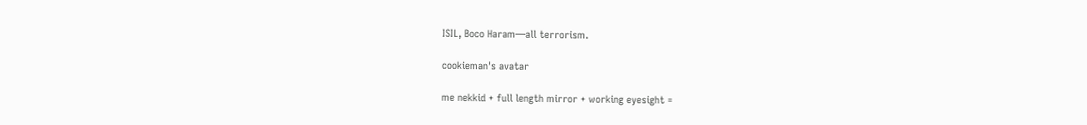ISIL, Boco Haram—all terrorism.

cookieman's avatar

me nekkid + full length mirror + working eyesight =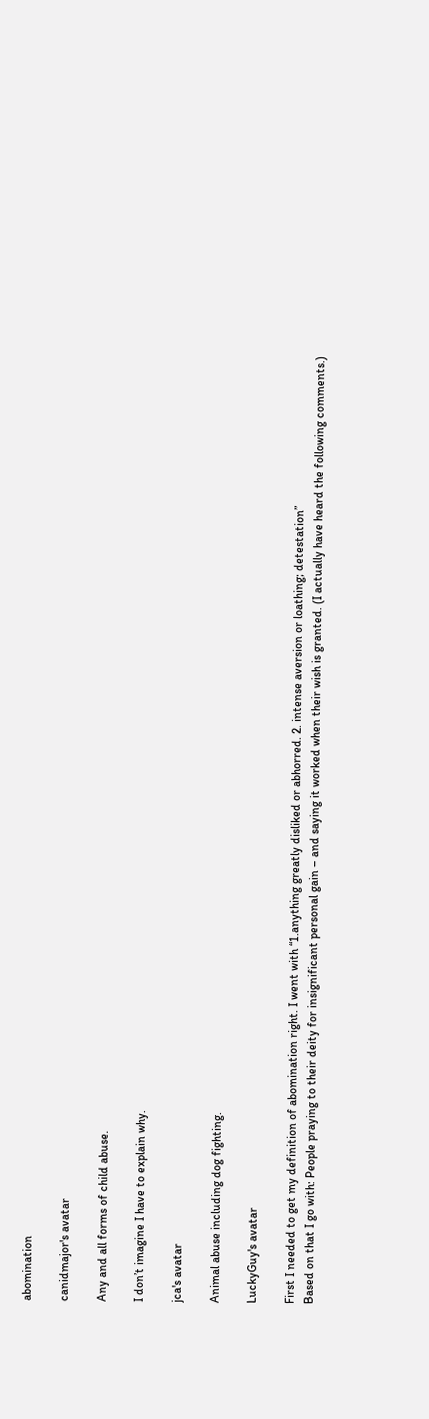abomination

canidmajor's avatar

Any and all forms of child abuse.

I don’t imagine I have to explain why.

jca's avatar

Animal abuse including dog fighting.

LuckyGuy's avatar

First I needed to get my definition of abomination right. I went with “1.anything greatly disliked or abhorred. 2. intense aversion or loathing; detestation”
Based on that I go with: People praying to their deity for insignificant personal gain – and saying it worked when their wish is granted. (I actually have heard the following comments.)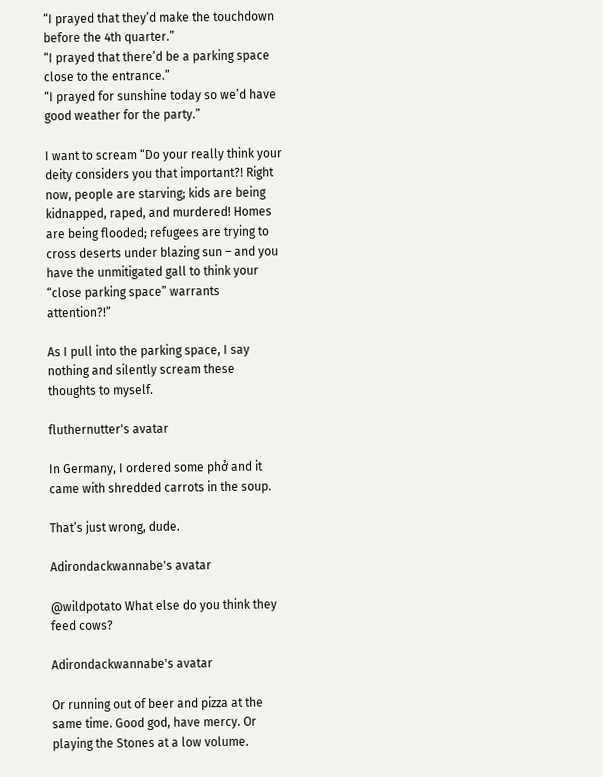“I prayed that they’d make the touchdown before the 4th quarter.”
“I prayed that there’d be a parking space close to the entrance.”
“I prayed for sunshine today so we’d have good weather for the party.”

I want to scream “Do your really think your deity considers you that important?! Right now, people are starving; kids are being kidnapped, raped, and murdered! Homes are being flooded; refugees are trying to cross deserts under blazing sun – and you have the unmitigated gall to think your “close parking space” warrants attention?!”

As I pull into the parking space, I say nothing and silently scream these thoughts to myself.

fluthernutter's avatar

In Germany, I ordered some phở and it came with shredded carrots in the soup.

That’s just wrong, dude.

Adirondackwannabe's avatar

@wildpotato What else do you think they feed cows?

Adirondackwannabe's avatar

Or running out of beer and pizza at the same time. Good god, have mercy. Or playing the Stones at a low volume.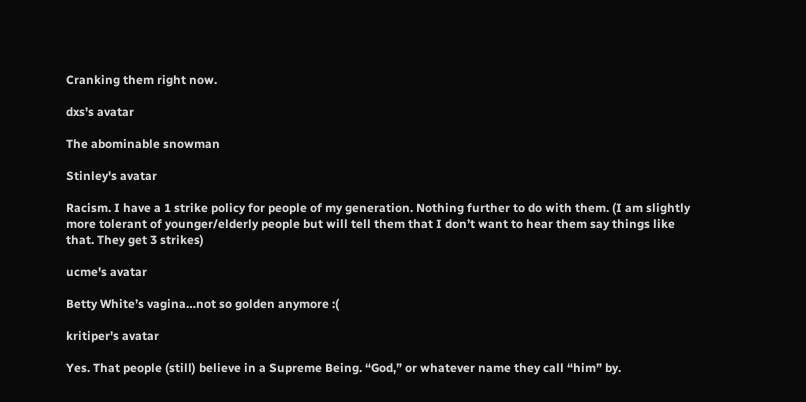Cranking them right now.

dxs's avatar

The abominable snowman

Stinley's avatar

Racism. I have a 1 strike policy for people of my generation. Nothing further to do with them. (I am slightly more tolerant of younger/elderly people but will tell them that I don’t want to hear them say things like that. They get 3 strikes)

ucme's avatar

Betty White’s vagina…not so golden anymore :(

kritiper's avatar

Yes. That people (still) believe in a Supreme Being. “God,” or whatever name they call “him” by.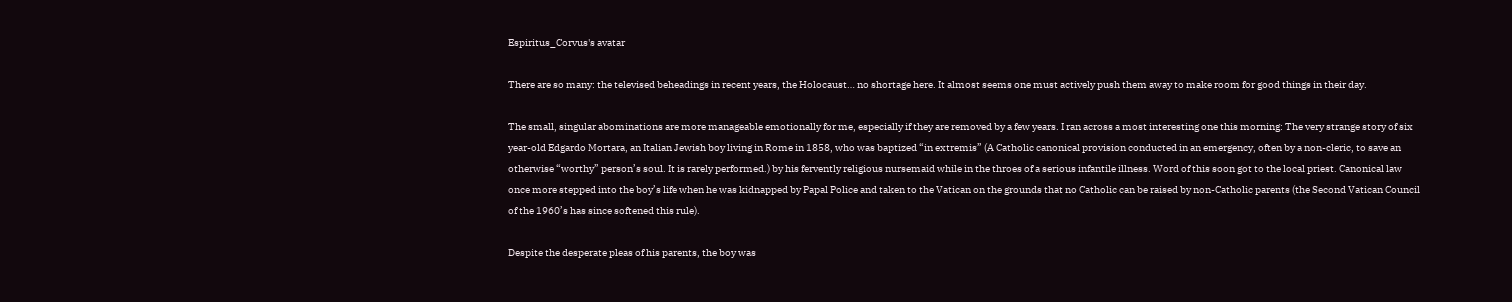Espiritus_Corvus's avatar

There are so many: the televised beheadings in recent years, the Holocaust… no shortage here. It almost seems one must actively push them away to make room for good things in their day.

The small, singular abominations are more manageable emotionally for me, especially if they are removed by a few years. I ran across a most interesting one this morning: The very strange story of six year-old Edgardo Mortara, an Italian Jewish boy living in Rome in 1858, who was baptized “in extremis” (A Catholic canonical provision conducted in an emergency, often by a non-cleric, to save an otherwise “worthy” person’s soul. It is rarely performed.) by his fervently religious nursemaid while in the throes of a serious infantile illness. Word of this soon got to the local priest. Canonical law once more stepped into the boy’s life when he was kidnapped by Papal Police and taken to the Vatican on the grounds that no Catholic can be raised by non-Catholic parents (the Second Vatican Council of the 1960’s has since softened this rule).

Despite the desperate pleas of his parents, the boy was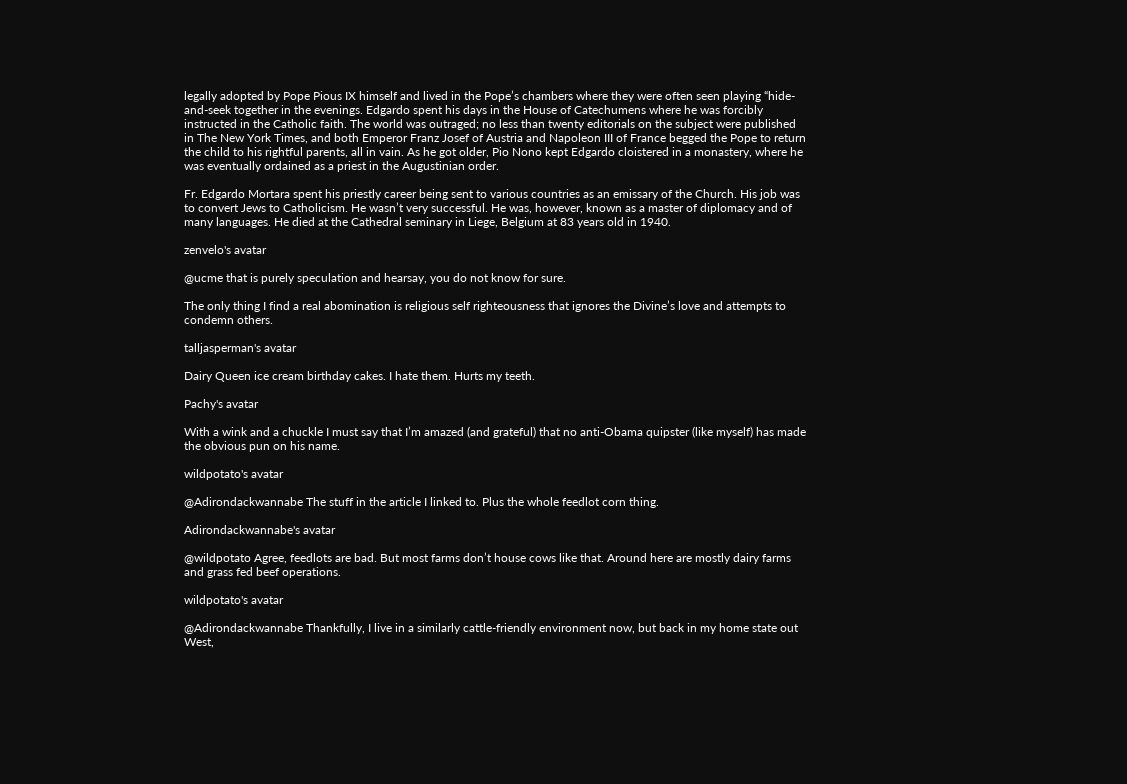legally adopted by Pope Pious IX himself and lived in the Pope’s chambers where they were often seen playing “hide-and-seek together in the evenings. Edgardo spent his days in the House of Catechumens where he was forcibly instructed in the Catholic faith. The world was outraged; no less than twenty editorials on the subject were published in The New York Times, and both Emperor Franz Josef of Austria and Napoleon III of France begged the Pope to return the child to his rightful parents, all in vain. As he got older, Pio Nono kept Edgardo cloistered in a monastery, where he was eventually ordained as a priest in the Augustinian order.

Fr. Edgardo Mortara spent his priestly career being sent to various countries as an emissary of the Church. His job was to convert Jews to Catholicism. He wasn’t very successful. He was, however, known as a master of diplomacy and of many languages. He died at the Cathedral seminary in Liege, Belgium at 83 years old in 1940.

zenvelo's avatar

@ucme that is purely speculation and hearsay, you do not know for sure.

The only thing I find a real abomination is religious self righteousness that ignores the Divine’s love and attempts to condemn others.

talljasperman's avatar

Dairy Queen ice cream birthday cakes. I hate them. Hurts my teeth.

Pachy's avatar

With a wink and a chuckle I must say that I’m amazed (and grateful) that no anti-Obama quipster (like myself) has made the obvious pun on his name.

wildpotato's avatar

@Adirondackwannabe The stuff in the article I linked to. Plus the whole feedlot corn thing.

Adirondackwannabe's avatar

@wildpotato Agree, feedlots are bad. But most farms don’t house cows like that. Around here are mostly dairy farms and grass fed beef operations.

wildpotato's avatar

@Adirondackwannabe Thankfully, I live in a similarly cattle-friendly environment now, but back in my home state out West,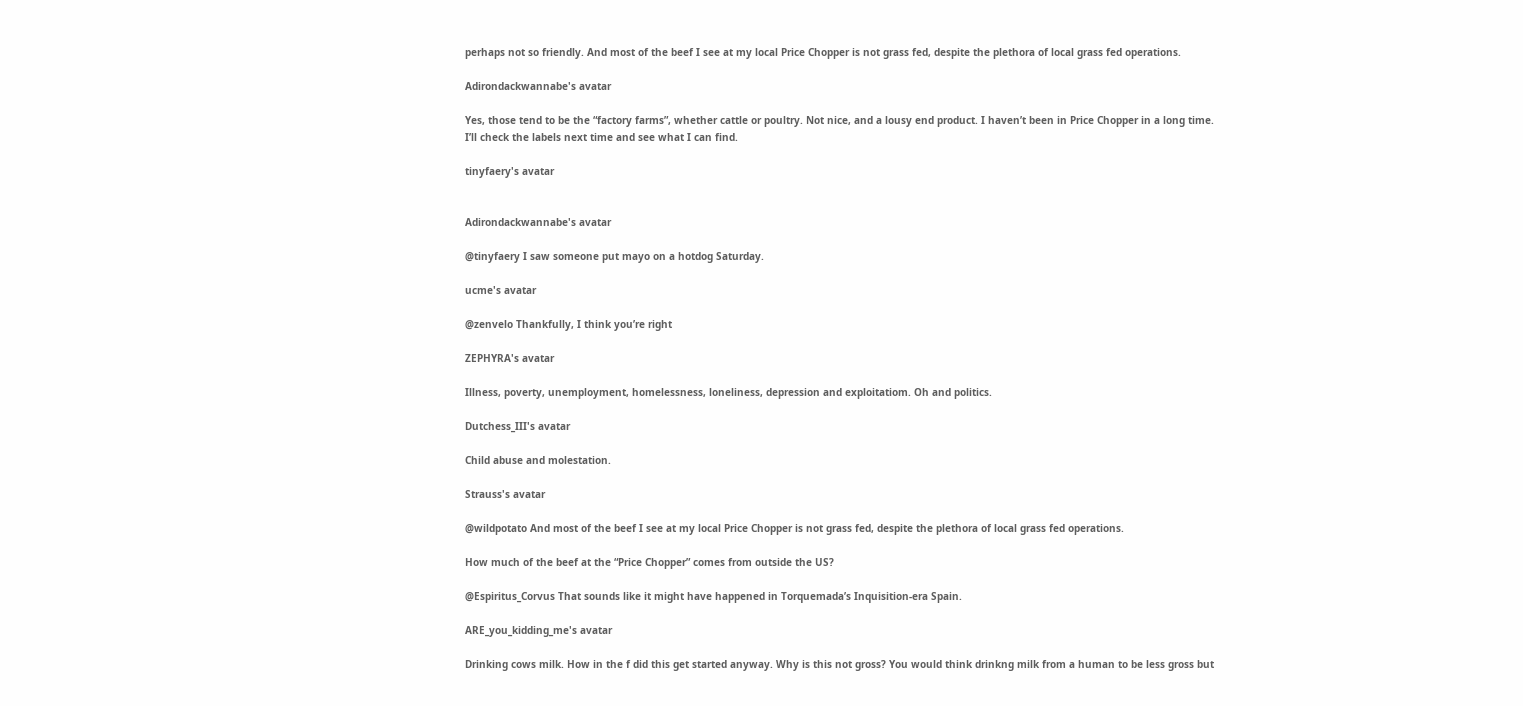perhaps not so friendly. And most of the beef I see at my local Price Chopper is not grass fed, despite the plethora of local grass fed operations.

Adirondackwannabe's avatar

Yes, those tend to be the “factory farms”, whether cattle or poultry. Not nice, and a lousy end product. I haven’t been in Price Chopper in a long time. I’ll check the labels next time and see what I can find.

tinyfaery's avatar


Adirondackwannabe's avatar

@tinyfaery I saw someone put mayo on a hotdog Saturday.

ucme's avatar

@zenvelo Thankfully, I think you’re right

ZEPHYRA's avatar

Illness, poverty, unemployment, homelessness, loneliness, depression and exploitatiom. Oh and politics.

Dutchess_III's avatar

Child abuse and molestation.

Strauss's avatar

@wildpotato And most of the beef I see at my local Price Chopper is not grass fed, despite the plethora of local grass fed operations.

How much of the beef at the “Price Chopper” comes from outside the US?

@Espiritus_Corvus That sounds like it might have happened in Torquemada’s Inquisition-era Spain.

ARE_you_kidding_me's avatar

Drinking cows milk. How in the f did this get started anyway. Why is this not gross? You would think drinkng milk from a human to be less gross but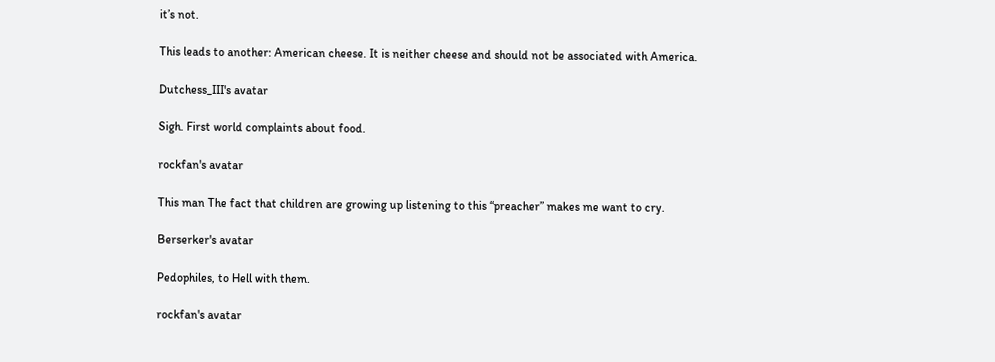it’s not.

This leads to another: American cheese. It is neither cheese and should not be associated with America.

Dutchess_III's avatar

Sigh. First world complaints about food.

rockfan's avatar

This man The fact that children are growing up listening to this “preacher” makes me want to cry.

Berserker's avatar

Pedophiles, to Hell with them.

rockfan's avatar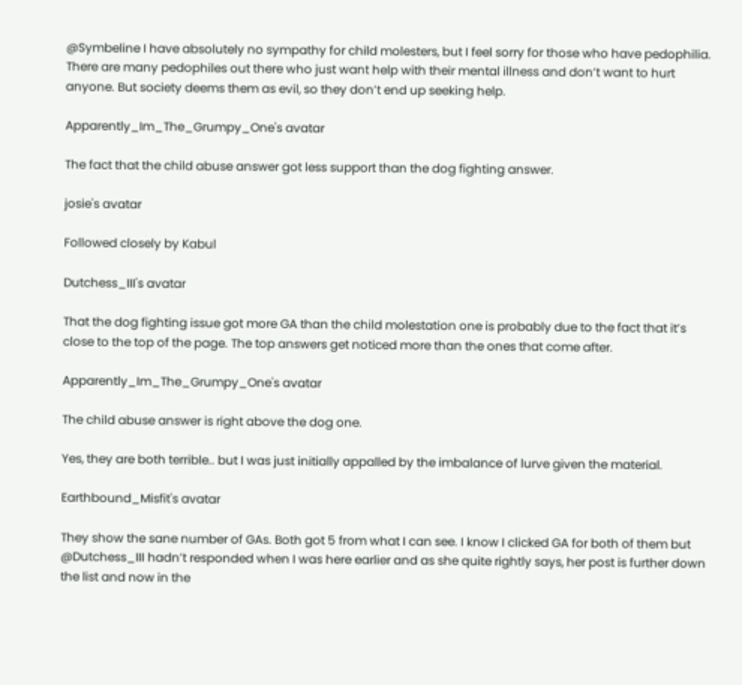@Symbeline I have absolutely no sympathy for child molesters, but I feel sorry for those who have pedophilia. There are many pedophiles out there who just want help with their mental illness and don’t want to hurt anyone. But society deems them as evil, so they don’t end up seeking help.

Apparently_Im_The_Grumpy_One's avatar

The fact that the child abuse answer got less support than the dog fighting answer.

josie's avatar

Followed closely by Kabul

Dutchess_III's avatar

That the dog fighting issue got more GA than the child molestation one is probably due to the fact that it’s close to the top of the page. The top answers get noticed more than the ones that come after.

Apparently_Im_The_Grumpy_One's avatar

The child abuse answer is right above the dog one.

Yes, they are both terrible.. but I was just initially appalled by the imbalance of lurve given the material.

Earthbound_Misfit's avatar

They show the sane number of GAs. Both got 5 from what I can see. I know I clicked GA for both of them but @Dutchess_III hadn’t responded when I was here earlier and as she quite rightly says, her post is further down the list and now in the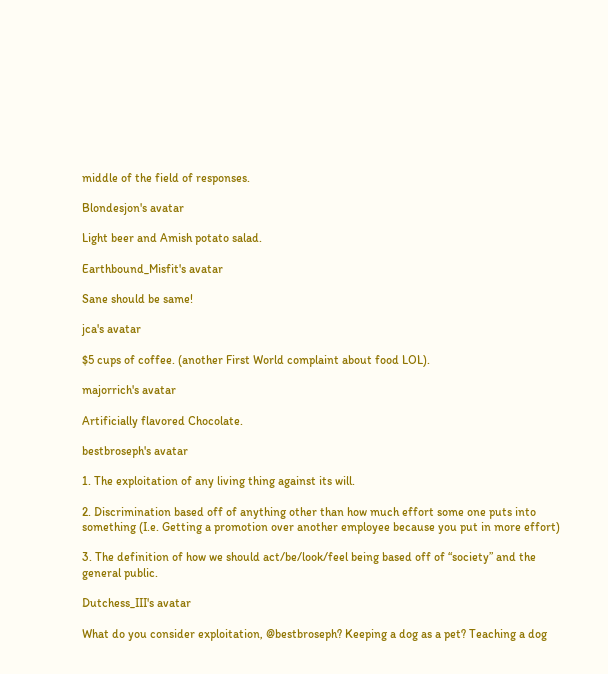middle of the field of responses.

Blondesjon's avatar

Light beer and Amish potato salad.

Earthbound_Misfit's avatar

Sane should be same!

jca's avatar

$5 cups of coffee. (another First World complaint about food LOL).

majorrich's avatar

Artificially flavored Chocolate.

bestbroseph's avatar

1. The exploitation of any living thing against its will.

2. Discrimination based off of anything other than how much effort some one puts into something (I.e. Getting a promotion over another employee because you put in more effort)

3. The definition of how we should act/be/look/feel being based off of “society” and the general public.

Dutchess_III's avatar

What do you consider exploitation, @bestbroseph? Keeping a dog as a pet? Teaching a dog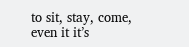to sit, stay, come, even it it’s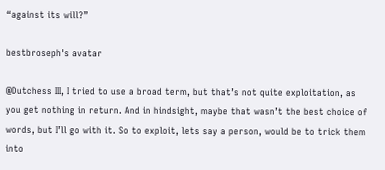“against its will?”

bestbroseph's avatar

@Dutchess III, I tried to use a broad term, but that’s not quite exploitation, as you get nothing in return. And in hindsight, maybe that wasn’t the best choice of words, but I’ll go with it. So to exploit, lets say a person, would be to trick them into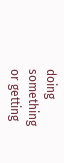doing something or getting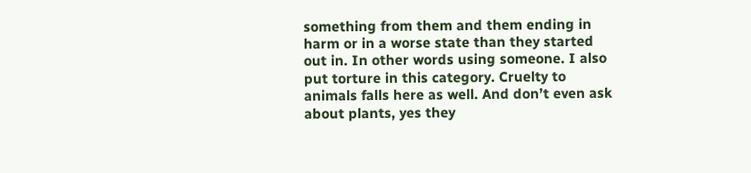something from them and them ending in harm or in a worse state than they started out in. In other words using someone. I also put torture in this category. Cruelty to animals falls here as well. And don’t even ask about plants, yes they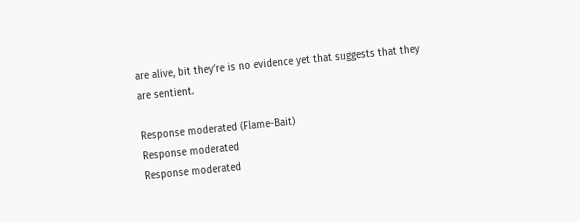are alive, bit they’re is no evidence yet that suggests that they are sentient.

Response moderated (Flame-Bait)
Response moderated
Response moderated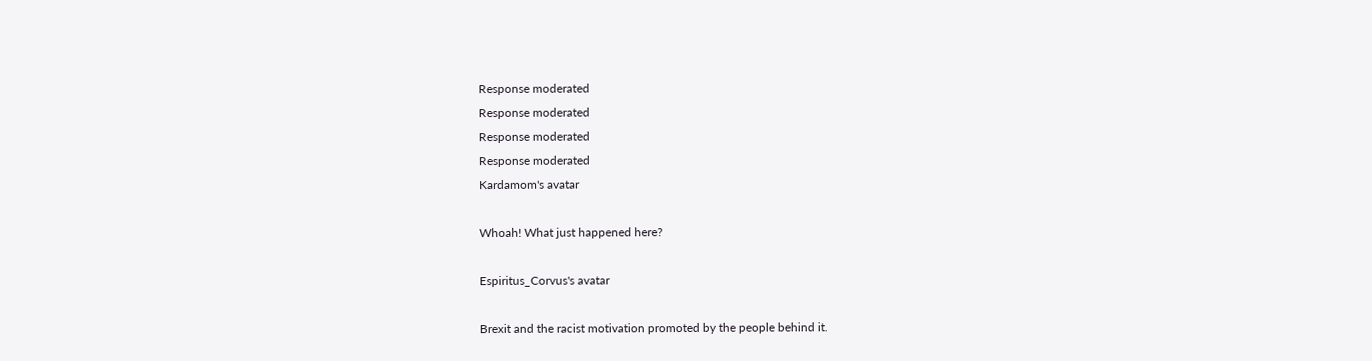Response moderated
Response moderated
Response moderated
Response moderated
Kardamom's avatar

Whoah! What just happened here?

Espiritus_Corvus's avatar

Brexit and the racist motivation promoted by the people behind it.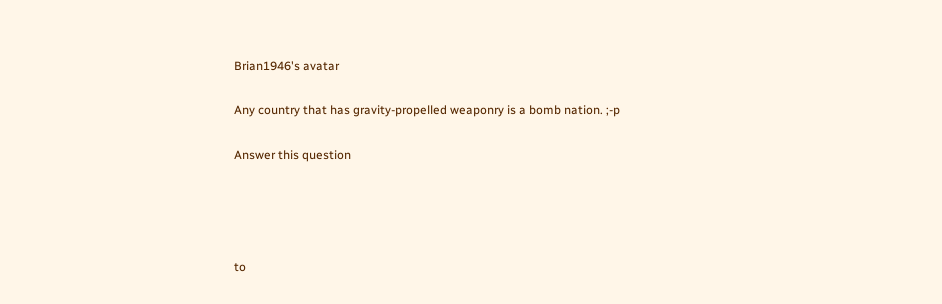Brian1946's avatar

Any country that has gravity-propelled weaponry is a bomb nation. ;-p

Answer this question




to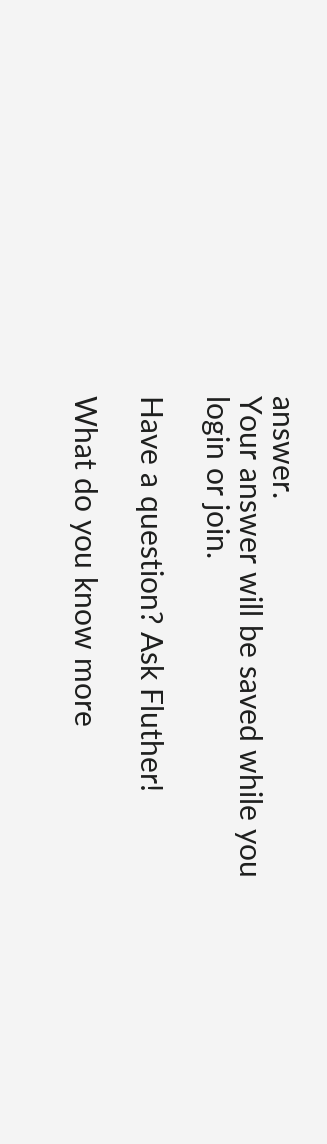answer.
Your answer will be saved while you login or join.

Have a question? Ask Fluther!

What do you know more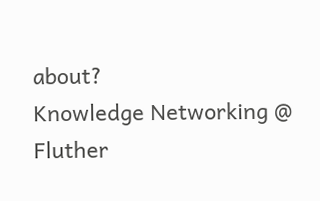about?
Knowledge Networking @ Fluther